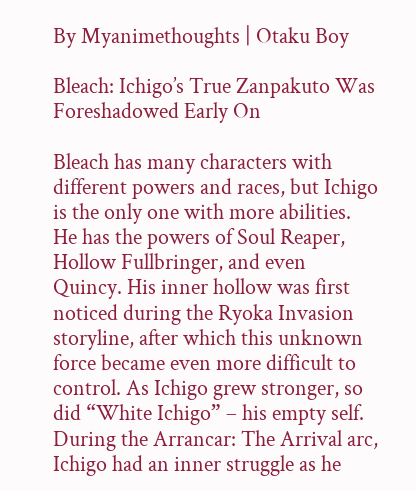By Myanimethoughts | Otaku Boy

Bleach: Ichigo’s True Zanpakuto Was Foreshadowed Early On

Bleach has many characters with different powers and races, but Ichigo is the only one with more abilities. He has the powers of Soul Reaper, Hollow Fullbringer, and even Quincy. His inner hollow was first noticed during the Ryoka Invasion storyline, after which this unknown force became even more difficult to control. As Ichigo grew stronger, so did “White Ichigo” – his empty self. During the Arrancar: The Arrival arc, Ichigo had an inner struggle as he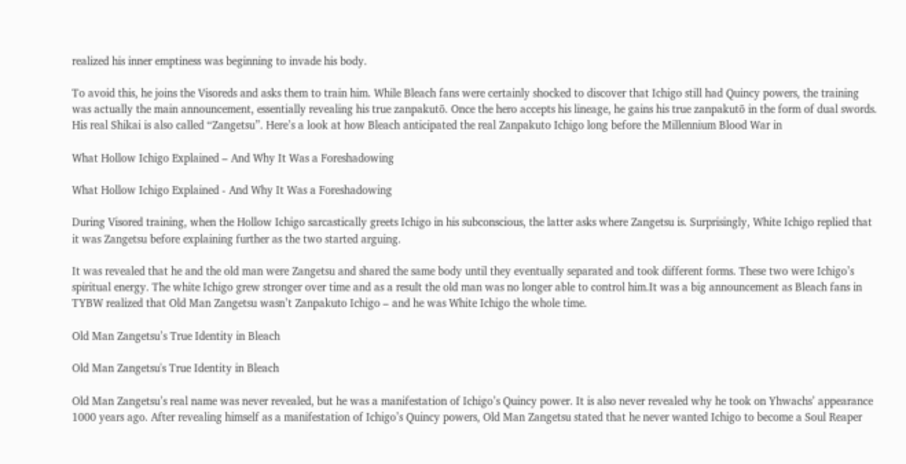realized his inner emptiness was beginning to invade his body.

To avoid this, he joins the Visoreds and asks them to train him. While Bleach fans were certainly shocked to discover that Ichigo still had Quincy powers, the training was actually the main announcement, essentially revealing his true zanpakutō. Once the hero accepts his lineage, he gains his true zanpakutō in the form of dual swords. His real Shikai is also called “Zangetsu”. Here’s a look at how Bleach anticipated the real Zanpakuto Ichigo long before the Millennium Blood War in

What Hollow Ichigo Explained – And Why It Was a Foreshadowing

What Hollow Ichigo Explained - And Why It Was a Foreshadowing

During Visored training, when the Hollow Ichigo sarcastically greets Ichigo in his subconscious, the latter asks where Zangetsu is. Surprisingly, White Ichigo replied that it was Zangetsu before explaining further as the two started arguing.

It was revealed that he and the old man were Zangetsu and shared the same body until they eventually separated and took different forms. These two were Ichigo’s spiritual energy. The white Ichigo grew stronger over time and as a result the old man was no longer able to control him.It was a big announcement as Bleach fans in TYBW realized that Old Man Zangetsu wasn’t Zanpakuto Ichigo – and he was White Ichigo the whole time.

Old Man Zangetsu’s True Identity in Bleach

Old Man Zangetsu's True Identity in Bleach

Old Man Zangetsu’s real name was never revealed, but he was a manifestation of Ichigo’s Quincy power. It is also never revealed why he took on Yhwachs’ appearance 1000 years ago. After revealing himself as a manifestation of Ichigo’s Quincy powers, Old Man Zangetsu stated that he never wanted Ichigo to become a Soul Reaper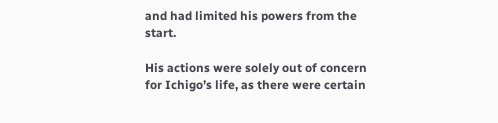and had limited his powers from the start.

His actions were solely out of concern for Ichigo’s life, as there were certain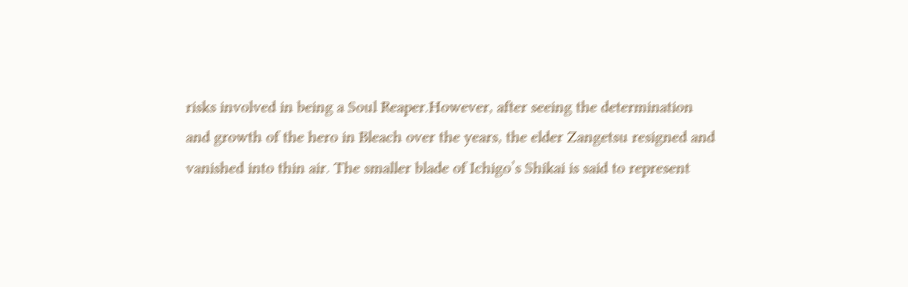risks involved in being a Soul Reaper.However, after seeing the determination and growth of the hero in Bleach over the years, the elder Zangetsu resigned and vanished into thin air. The smaller blade of Ichigo’s Shikai is said to represent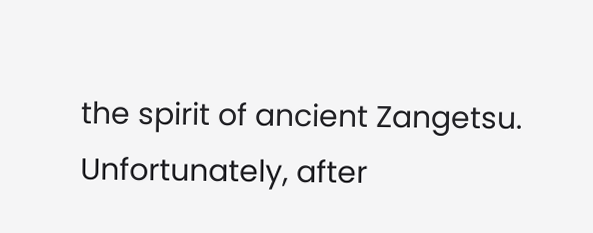the spirit of ancient Zangetsu. Unfortunately, after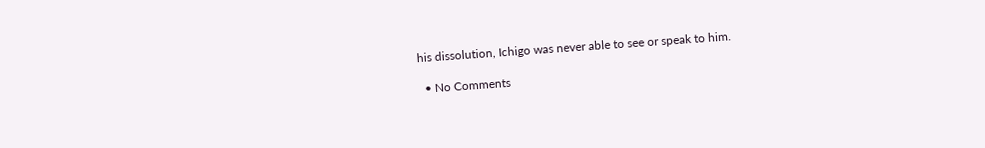his dissolution, Ichigo was never able to see or speak to him.

  • No Comments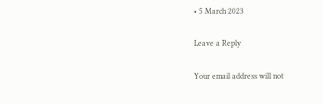• 5 March 2023

Leave a Reply

Your email address will not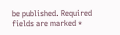be published. Required fields are marked *